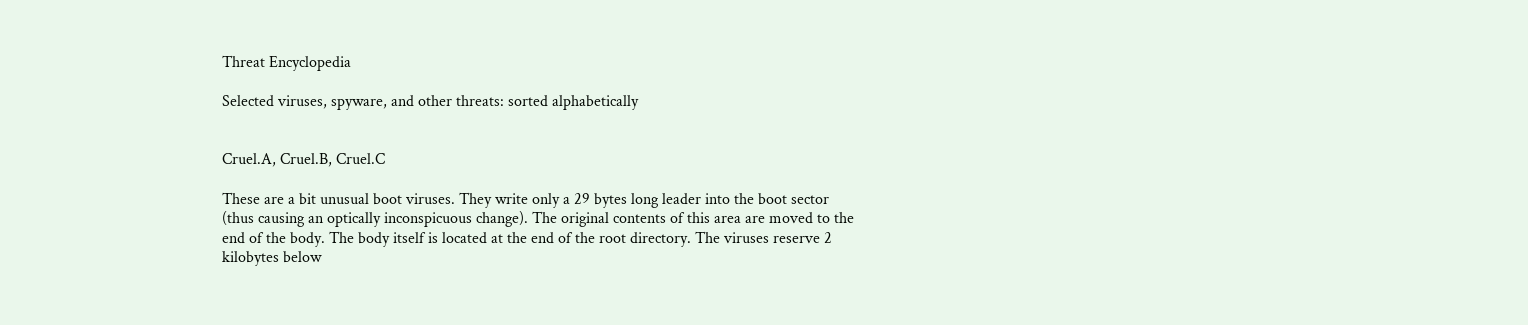Threat Encyclopedia

Selected viruses, spyware, and other threats: sorted alphabetically


Cruel.A, Cruel.B, Cruel.C

These are a bit unusual boot viruses. They write only a 29 bytes long leader into the boot sector (thus causing an optically inconspicuous change). The original contents of this area are moved to the end of the body. The body itself is located at the end of the root directory. The viruses reserve 2 kilobytes below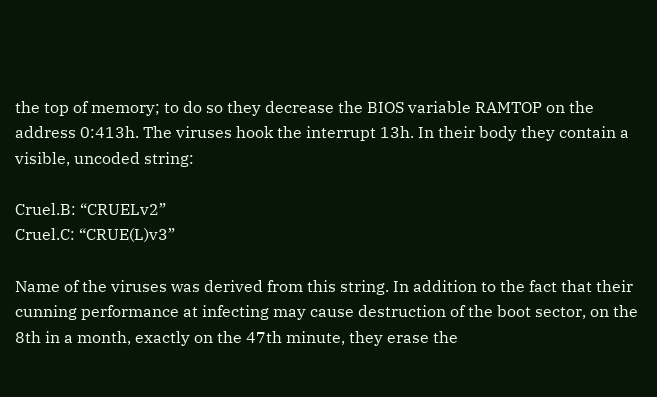the top of memory; to do so they decrease the BIOS variable RAMTOP on the address 0:413h. The viruses hook the interrupt 13h. In their body they contain a visible, uncoded string:

Cruel.B: “CRUELv2”
Cruel.C: “CRUE(L)v3”

Name of the viruses was derived from this string. In addition to the fact that their cunning performance at infecting may cause destruction of the boot sector, on the 8th in a month, exactly on the 47th minute, they erase the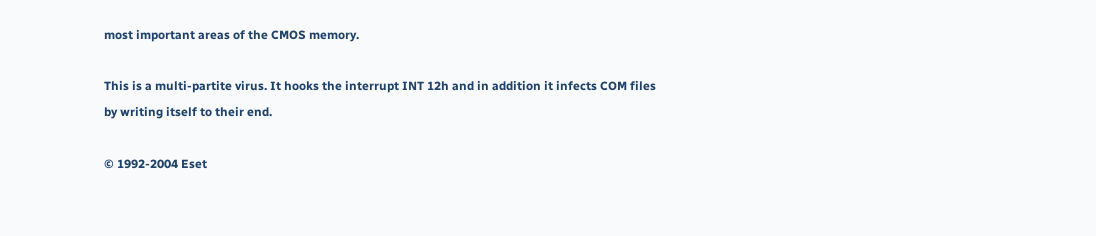most important areas of the CMOS memory.

This is a multi-partite virus. It hooks the interrupt INT 12h and in addition it infects COM files by writing itself to their end.

© 1992-2004 Eset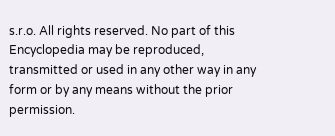s.r.o. All rights reserved. No part of this Encyclopedia may be reproduced, transmitted or used in any other way in any form or by any means without the prior permission.